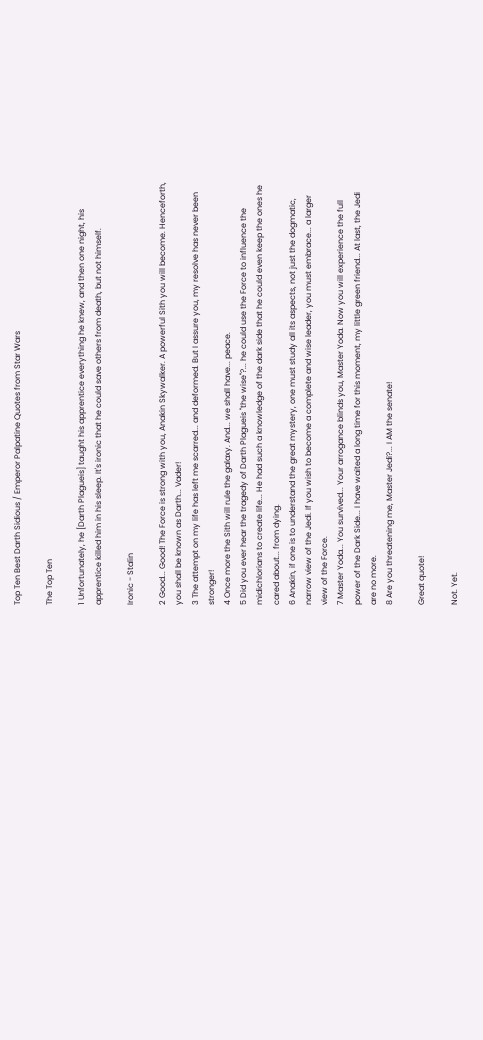Top Ten Best Darth Sidious / Emperor Palpatine Quotes from Star Wars

The Top Ten

1 Unfortunately, he [Darth Plagueis] taught his apprentice everything he knew, and then one night, his apprentice killed him in his sleep. It's ironic that he could save others from death, but not himself.

Ironic - Stalin

2 Good... Good! The Force is strong with you, Anakin Skywalker. A powerful Sith you will become. Henceforth, you shall be known as Darth... Vader!
3 The attempt on my life has left me scarred... and deformed. But I assure you, my resolve has never been stronger!
4 Once more the Sith will rule the galaxy. And... we shall have... peace.
5 Did you ever hear the tragedy of Darth Plagueis "the wise"?... he could use the Force to influence the midichlorians to create life... He had such a knowledge of the dark side that he could even keep the ones he cared about... from dying.
6 Anakin, if one is to understand the great mystery, one must study all its aspects, not just the dogmatic, narrow view of the Jedi. If you wish to become a complete and wise leader, you must embrace... a larger view of the Force.
7 Master Yoda... You survived... Your arrogance blinds you, Master Yoda. Now you will experience the full power of the Dark Side... I have waited a long time for this moment, my little green friend... At last, the Jedi are no more.
8 Are you threatening me, Master Jedi?... I AM the senate!

Great quote!

Not. Yet.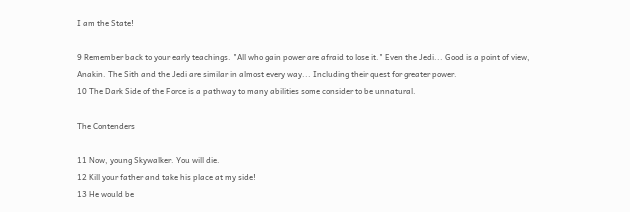I am the State!

9 Remember back to your early teachings. "All who gain power are afraid to lose it." Even the Jedi... Good is a point of view, Anakin. The Sith and the Jedi are similar in almost every way... Including their quest for greater power.
10 The Dark Side of the Force is a pathway to many abilities some consider to be unnatural.

The Contenders

11 Now, young Skywalker. You will die.
12 Kill your father and take his place at my side!
13 He would be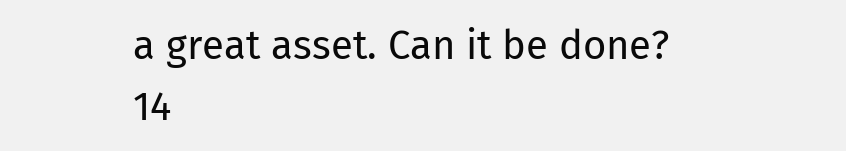a great asset. Can it be done?
14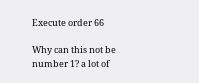Execute order 66

Why can this not be number 1? a lot of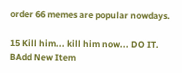order 66 memes are popular nowdays.

15 Kill him... kill him now... DO IT.
BAdd New Item